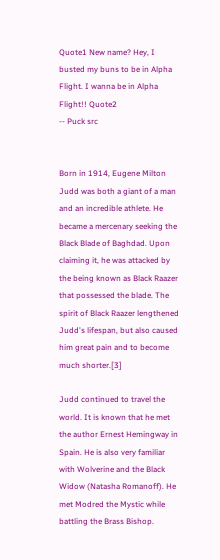Quote1 New name? Hey, I busted my buns to be in Alpha Flight. I wanna be in Alpha Flight!! Quote2
-- Puck src


Born in 1914, Eugene Milton Judd was both a giant of a man and an incredible athlete. He became a mercenary seeking the Black Blade of Baghdad. Upon claiming it, he was attacked by the being known as Black Raazer that possessed the blade. The spirit of Black Raazer lengthened Judd's lifespan, but also caused him great pain and to become much shorter.[3]

Judd continued to travel the world. It is known that he met the author Ernest Hemingway in Spain. He is also very familiar with Wolverine and the Black Widow (Natasha Romanoff). He met Modred the Mystic while battling the Brass Bishop.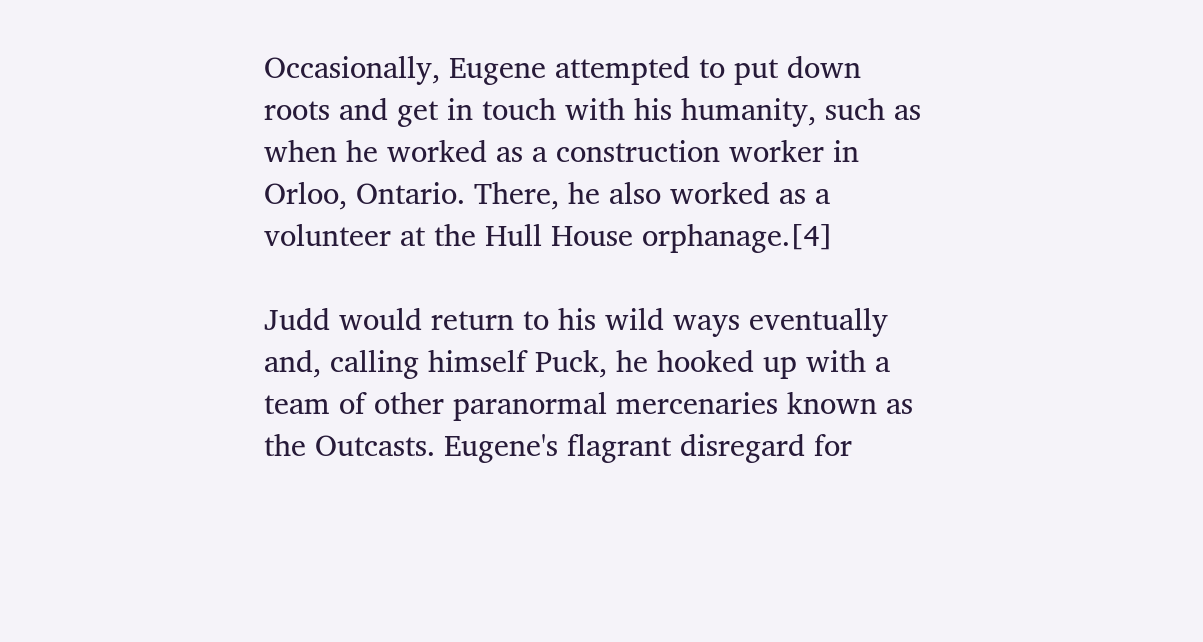Occasionally, Eugene attempted to put down roots and get in touch with his humanity, such as when he worked as a construction worker in Orloo, Ontario. There, he also worked as a volunteer at the Hull House orphanage.[4]

Judd would return to his wild ways eventually and, calling himself Puck, he hooked up with a team of other paranormal mercenaries known as the Outcasts. Eugene's flagrant disregard for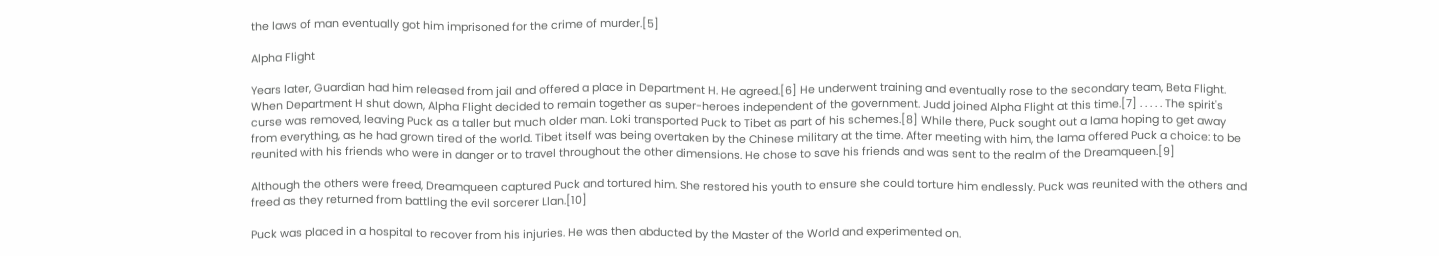the laws of man eventually got him imprisoned for the crime of murder.[5]

Alpha Flight

Years later, Guardian had him released from jail and offered a place in Department H. He agreed.[6] He underwent training and eventually rose to the secondary team, Beta Flight. When Department H shut down, Alpha Flight decided to remain together as super-heroes independent of the government. Judd joined Alpha Flight at this time.[7] . . . . . The spirit's curse was removed, leaving Puck as a taller but much older man. Loki transported Puck to Tibet as part of his schemes.[8] While there, Puck sought out a lama hoping to get away from everything, as he had grown tired of the world. Tibet itself was being overtaken by the Chinese military at the time. After meeting with him, the lama offered Puck a choice: to be reunited with his friends who were in danger or to travel throughout the other dimensions. He chose to save his friends and was sent to the realm of the Dreamqueen.[9]

Although the others were freed, Dreamqueen captured Puck and tortured him. She restored his youth to ensure she could torture him endlessly. Puck was reunited with the others and freed as they returned from battling the evil sorcerer Llan.[10]

Puck was placed in a hospital to recover from his injuries. He was then abducted by the Master of the World and experimented on.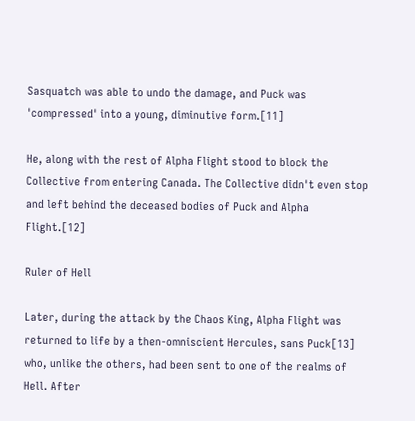Sasquatch was able to undo the damage, and Puck was 'compressed' into a young, diminutive form.[11]

He, along with the rest of Alpha Flight stood to block the Collective from entering Canada. The Collective didn't even stop and left behind the deceased bodies of Puck and Alpha Flight.[12]

Ruler of Hell

Later, during the attack by the Chaos King, Alpha Flight was returned to life by a then-omniscient Hercules, sans Puck[13] who, unlike the others, had been sent to one of the realms of Hell. After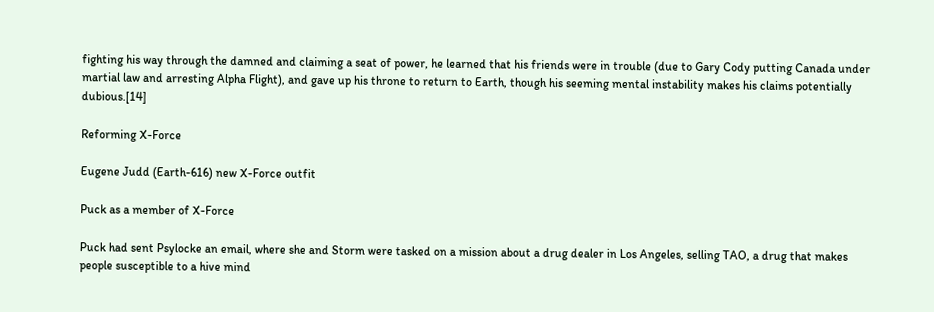fighting his way through the damned and claiming a seat of power, he learned that his friends were in trouble (due to Gary Cody putting Canada under martial law and arresting Alpha Flight), and gave up his throne to return to Earth, though his seeming mental instability makes his claims potentially dubious.[14]

Reforming X-Force

Eugene Judd (Earth-616) new X-Force outfit

Puck as a member of X-Force

Puck had sent Psylocke an email, where she and Storm were tasked on a mission about a drug dealer in Los Angeles, selling TAO, a drug that makes people susceptible to a hive mind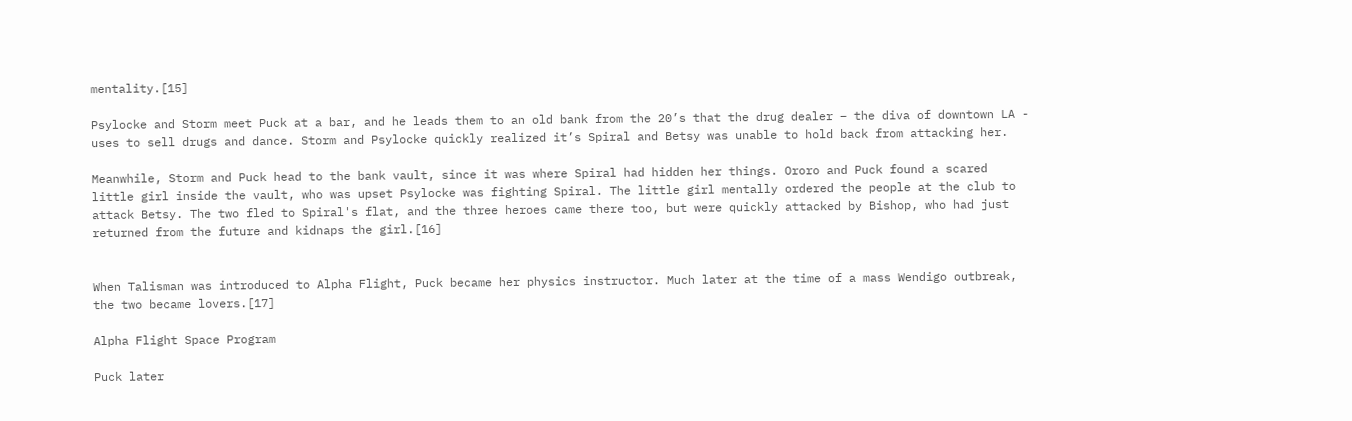mentality.[15]

Psylocke and Storm meet Puck at a bar, and he leads them to an old bank from the 20’s that the drug dealer – the diva of downtown LA - uses to sell drugs and dance. Storm and Psylocke quickly realized it’s Spiral and Betsy was unable to hold back from attacking her.

Meanwhile, Storm and Puck head to the bank vault, since it was where Spiral had hidden her things. Ororo and Puck found a scared little girl inside the vault, who was upset Psylocke was fighting Spiral. The little girl mentally ordered the people at the club to attack Betsy. The two fled to Spiral's flat, and the three heroes came there too, but were quickly attacked by Bishop, who had just returned from the future and kidnaps the girl.[16]


When Talisman was introduced to Alpha Flight, Puck became her physics instructor. Much later at the time of a mass Wendigo outbreak, the two became lovers.[17]

Alpha Flight Space Program

Puck later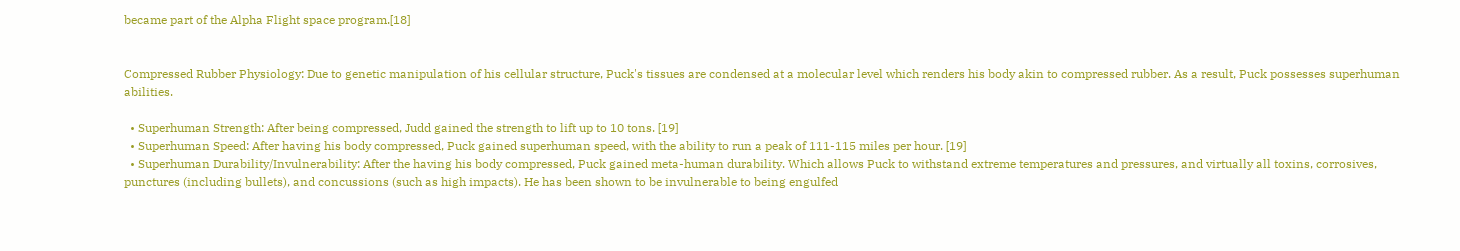became part of the Alpha Flight space program.[18]


Compressed Rubber Physiology: Due to genetic manipulation of his cellular structure, Puck's tissues are condensed at a molecular level which renders his body akin to compressed rubber. As a result, Puck possesses superhuman abilities.

  • Superhuman Strength: After being compressed, Judd gained the strength to lift up to 10 tons. [19]
  • Superhuman Speed: After having his body compressed, Puck gained superhuman speed, with the ability to run a peak of 111-115 miles per hour. [19]
  • Superhuman Durability/Invulnerability: After the having his body compressed, Puck gained meta-human durability. Which allows Puck to withstand extreme temperatures and pressures, and virtually all toxins, corrosives, punctures (including bullets), and concussions (such as high impacts). He has been shown to be invulnerable to being engulfed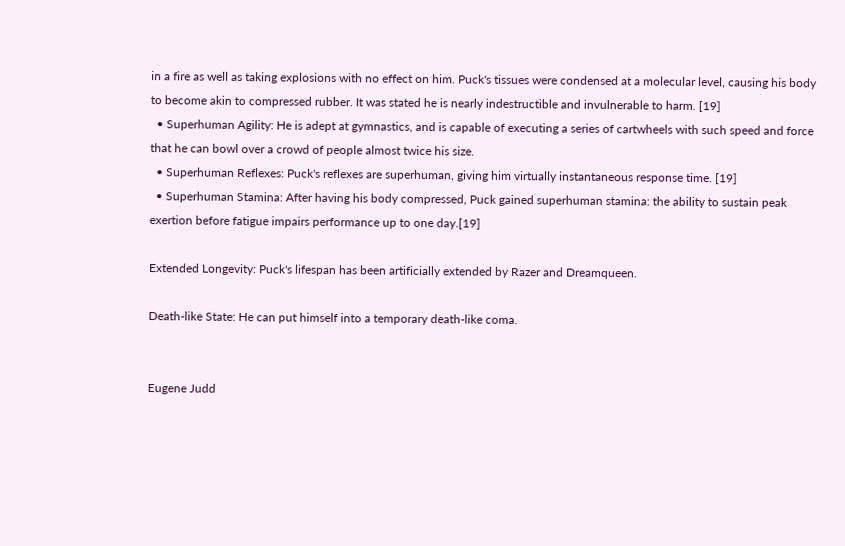in a fire as well as taking explosions with no effect on him. Puck's tissues were condensed at a molecular level, causing his body to become akin to compressed rubber. It was stated he is nearly indestructible and invulnerable to harm. [19]
  • Superhuman Agility: He is adept at gymnastics, and is capable of executing a series of cartwheels with such speed and force that he can bowl over a crowd of people almost twice his size.
  • Superhuman Reflexes: Puck's reflexes are superhuman, giving him virtually instantaneous response time. [19]
  • Superhuman Stamina: After having his body compressed, Puck gained superhuman stamina: the ability to sustain peak exertion before fatigue impairs performance up to one day.[19]

Extended Longevity: Puck's lifespan has been artificially extended by Razer and Dreamqueen.

Death-like State: He can put himself into a temporary death-like coma.


Eugene Judd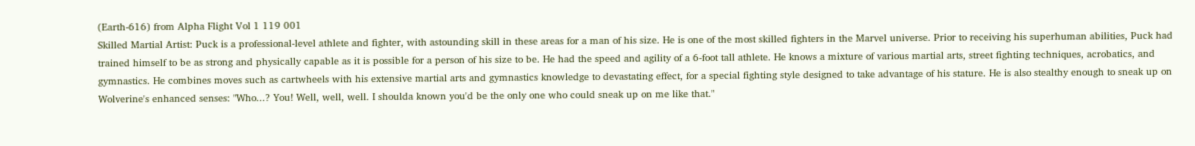(Earth-616) from Alpha Flight Vol 1 119 001
Skilled Martial Artist: Puck is a professional-level athlete and fighter, with astounding skill in these areas for a man of his size. He is one of the most skilled fighters in the Marvel universe. Prior to receiving his superhuman abilities, Puck had trained himself to be as strong and physically capable as it is possible for a person of his size to be. He had the speed and agility of a 6-foot tall athlete. He knows a mixture of various martial arts, street fighting techniques, acrobatics, and gymnastics. He combines moves such as cartwheels with his extensive martial arts and gymnastics knowledge to devastating effect, for a special fighting style designed to take advantage of his stature. He is also stealthy enough to sneak up on Wolverine's enhanced senses: "Who...? You! Well, well, well. I shoulda known you'd be the only one who could sneak up on me like that."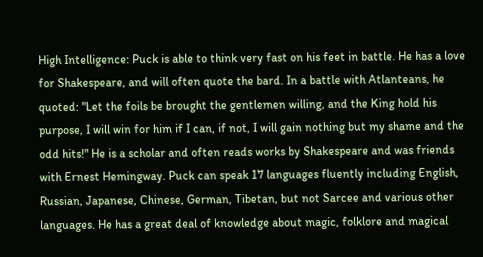High Intelligence: Puck is able to think very fast on his feet in battle. He has a love for Shakespeare, and will often quote the bard. In a battle with Atlanteans, he quoted: "Let the foils be brought the gentlemen willing, and the King hold his purpose, I will win for him if I can, if not, I will gain nothing but my shame and the odd hits!" He is a scholar and often reads works by Shakespeare and was friends with Ernest Hemingway. Puck can speak 17 languages fluently including English, Russian, Japanese, Chinese, German, Tibetan, but not Sarcee and various other languages. He has a great deal of knowledge about magic, folklore and magical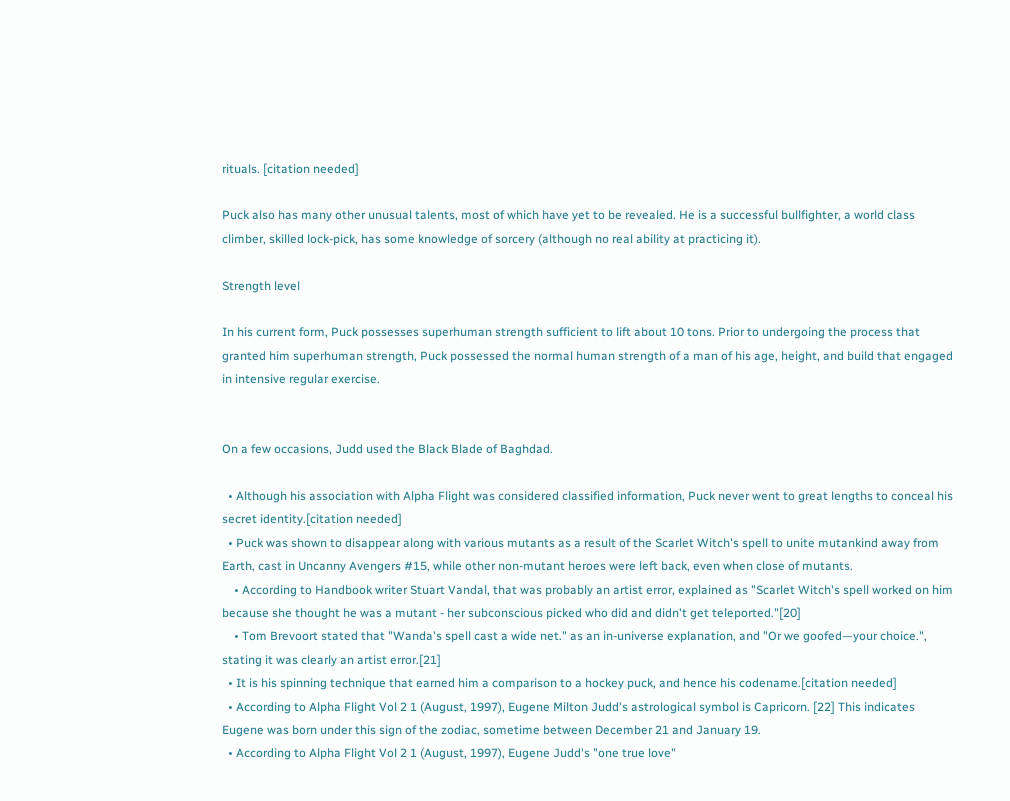rituals. [citation needed]

Puck also has many other unusual talents, most of which have yet to be revealed. He is a successful bullfighter, a world class climber, skilled lock-pick, has some knowledge of sorcery (although no real ability at practicing it).

Strength level

In his current form, Puck possesses superhuman strength sufficient to lift about 10 tons. Prior to undergoing the process that granted him superhuman strength, Puck possessed the normal human strength of a man of his age, height, and build that engaged in intensive regular exercise.


On a few occasions, Judd used the Black Blade of Baghdad.

  • Although his association with Alpha Flight was considered classified information, Puck never went to great lengths to conceal his secret identity.[citation needed]
  • Puck was shown to disappear along with various mutants as a result of the Scarlet Witch's spell to unite mutankind away from Earth, cast in Uncanny Avengers #15, while other non-mutant heroes were left back, even when close of mutants.
    • According to Handbook writer Stuart Vandal, that was probably an artist error, explained as "Scarlet Witch's spell worked on him because she thought he was a mutant - her subconscious picked who did and didn't get teleported."[20]
    • Tom Brevoort stated that "Wanda's spell cast a wide net." as an in-universe explanation, and "Or we goofed—your choice.", stating it was clearly an artist error.[21]
  • It is his spinning technique that earned him a comparison to a hockey puck, and hence his codename.[citation needed]
  • According to Alpha Flight Vol 2 1 (August, 1997), Eugene Milton Judd's astrological symbol is Capricorn. [22] This indicates Eugene was born under this sign of the zodiac, sometime between December 21 and January 19.
  • According to Alpha Flight Vol 2 1 (August, 1997), Eugene Judd's "one true love"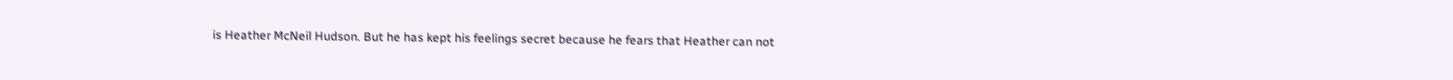is Heather McNeil Hudson. But he has kept his feelings secret because he fears that Heather can not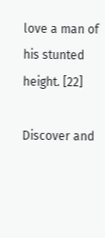love a man of his stunted height. [22]

Discover and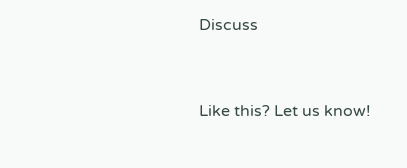Discuss


Like this? Let us know!